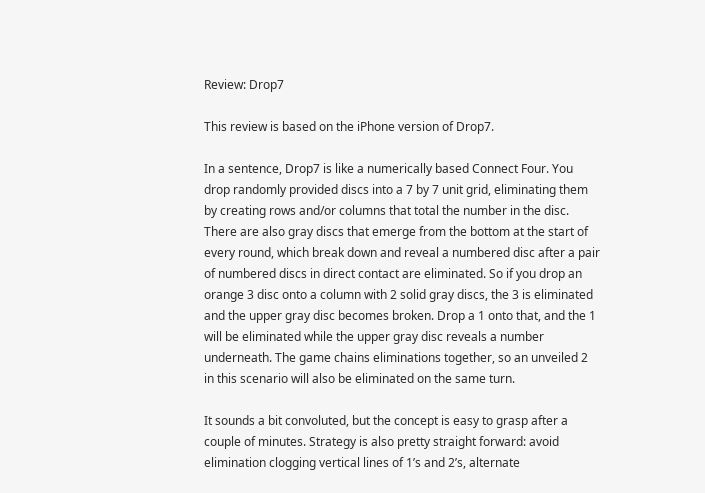Review: Drop7

This review is based on the iPhone version of Drop7.

In a sentence, Drop7 is like a numerically based Connect Four. You drop randomly provided discs into a 7 by 7 unit grid, eliminating them by creating rows and/or columns that total the number in the disc. There are also gray discs that emerge from the bottom at the start of every round, which break down and reveal a numbered disc after a pair of numbered discs in direct contact are eliminated. So if you drop an orange 3 disc onto a column with 2 solid gray discs, the 3 is eliminated and the upper gray disc becomes broken. Drop a 1 onto that, and the 1 will be eliminated while the upper gray disc reveals a number underneath. The game chains eliminations together, so an unveiled 2 in this scenario will also be eliminated on the same turn.

It sounds a bit convoluted, but the concept is easy to grasp after a couple of minutes. Strategy is also pretty straight forward: avoid elimination clogging vertical lines of 1’s and 2’s, alternate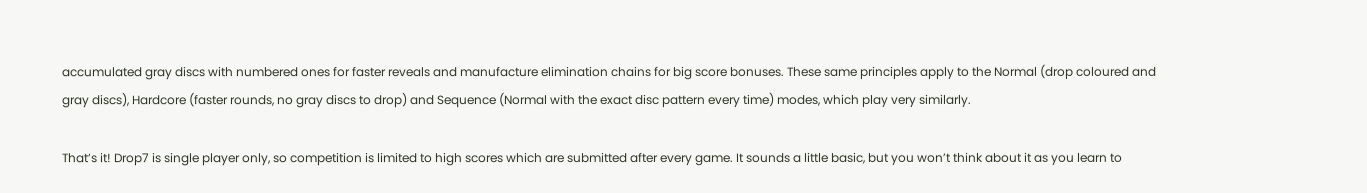accumulated gray discs with numbered ones for faster reveals and manufacture elimination chains for big score bonuses. These same principles apply to the Normal (drop coloured and gray discs), Hardcore (faster rounds, no gray discs to drop) and Sequence (Normal with the exact disc pattern every time) modes, which play very similarly.

That’s it! Drop7 is single player only, so competition is limited to high scores which are submitted after every game. It sounds a little basic, but you won’t think about it as you learn to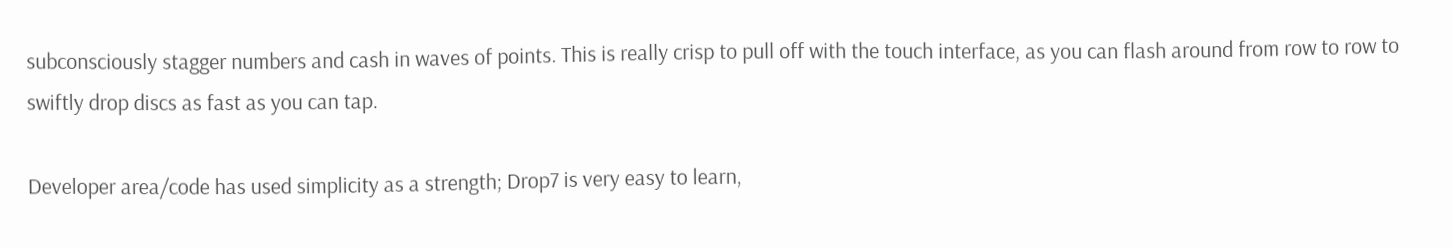subconsciously stagger numbers and cash in waves of points. This is really crisp to pull off with the touch interface, as you can flash around from row to row to swiftly drop discs as fast as you can tap.

Developer area/code has used simplicity as a strength; Drop7 is very easy to learn,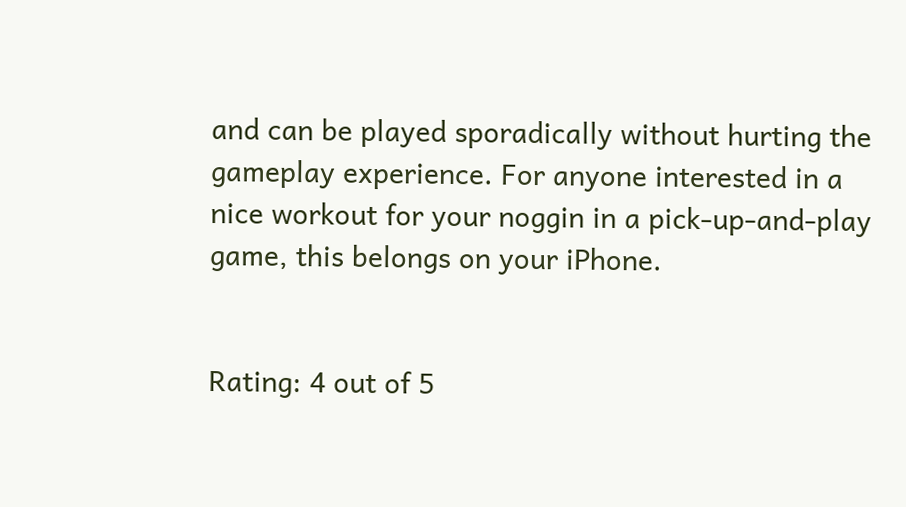and can be played sporadically without hurting the gameplay experience. For anyone interested in a nice workout for your noggin in a pick-up-and-play game, this belongs on your iPhone.


Rating: 4 out of 5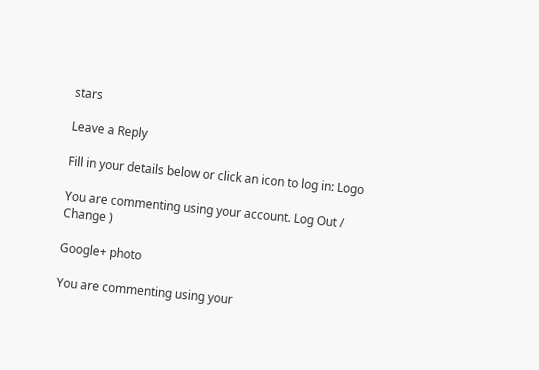stars

Leave a Reply

Fill in your details below or click an icon to log in: Logo

You are commenting using your account. Log Out /  Change )

Google+ photo

You are commenting using your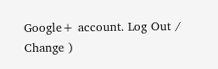Google+ account. Log Out /  Change )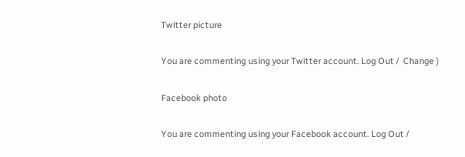Twitter picture

You are commenting using your Twitter account. Log Out /  Change )

Facebook photo

You are commenting using your Facebook account. Log Out /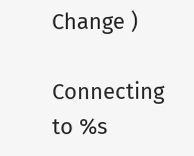Change )

Connecting to %s